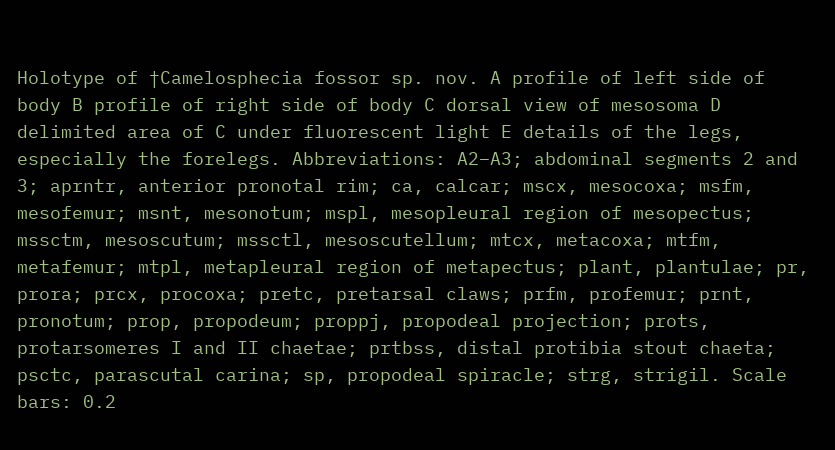Holotype of †Camelosphecia fossor sp. nov. A profile of left side of body B profile of right side of body C dorsal view of mesosoma D delimited area of C under fluorescent light E details of the legs, especially the forelegs. Abbreviations: A2–A3; abdominal segments 2 and 3; aprntr, anterior pronotal rim; ca, calcar; mscx, mesocoxa; msfm, mesofemur; msnt, mesonotum; mspl, mesopleural region of mesopectus; mssctm, mesoscutum; mssctl, mesoscutellum; mtcx, metacoxa; mtfm, metafemur; mtpl, metapleural region of metapectus; plant, plantulae; pr, prora; prcx, procoxa; pretc, pretarsal claws; prfm, profemur; prnt, pronotum; prop, propodeum; proppj, propodeal projection; prots, protarsomeres I and II chaetae; prtbss, distal protibia stout chaeta; psctc, parascutal carina; sp, propodeal spiracle; strg, strigil. Scale bars: 0.2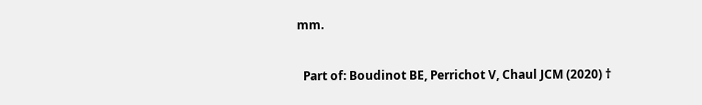mm.

  Part of: Boudinot BE, Perrichot V, Chaul JCM (2020) †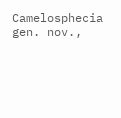Camelosphecia gen. nov.,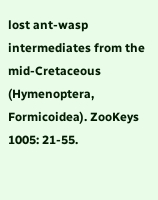lost ant-wasp intermediates from the mid-Cretaceous (Hymenoptera, Formicoidea). ZooKeys 1005: 21-55.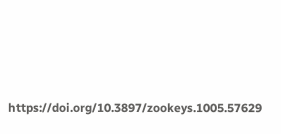https://doi.org/10.3897/zookeys.1005.57629